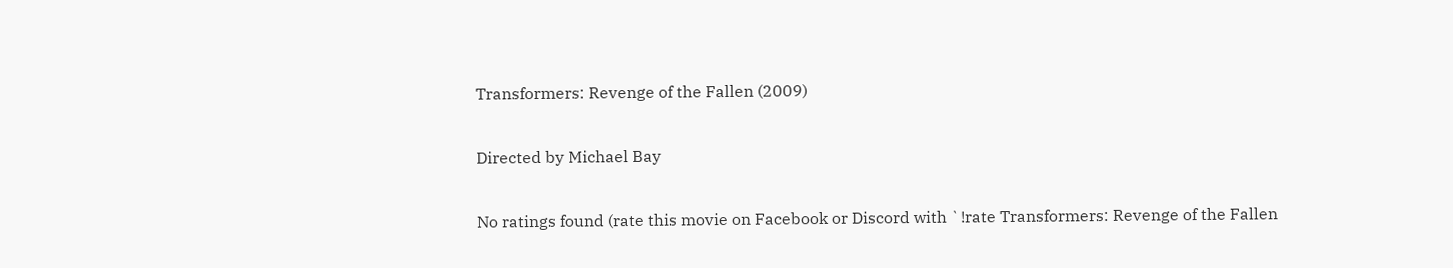Transformers: Revenge of the Fallen (2009)

Directed by Michael Bay

No ratings found (rate this movie on Facebook or Discord with `!rate Transformers: Revenge of the Fallen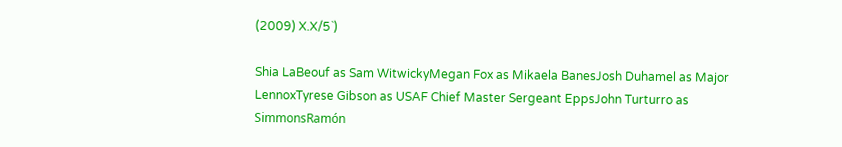(2009) X.X/5`)

Shia LaBeouf as Sam WitwickyMegan Fox as Mikaela BanesJosh Duhamel as Major LennoxTyrese Gibson as USAF Chief Master Sergeant EppsJohn Turturro as SimmonsRamón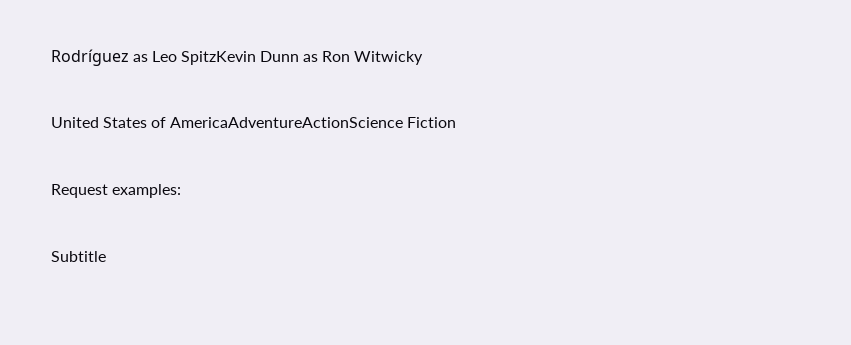Rodríguez as Leo SpitzKevin Dunn as Ron Witwicky

United States of AmericaAdventureActionScience Fiction

Request examples:

Subtitle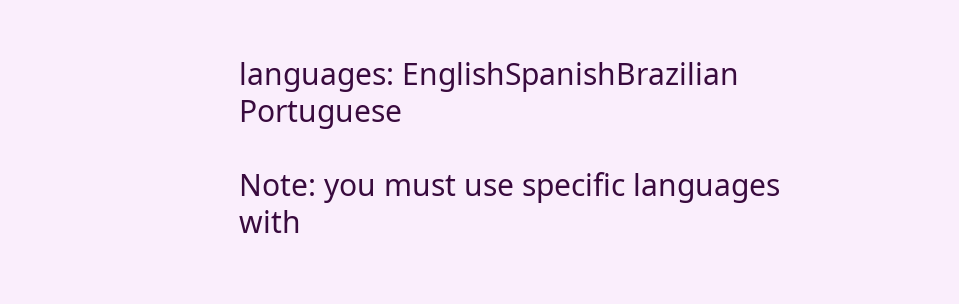languages: EnglishSpanishBrazilian Portuguese

Note: you must use specific languages with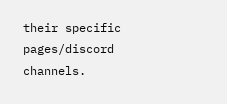their specific pages/discord channels.